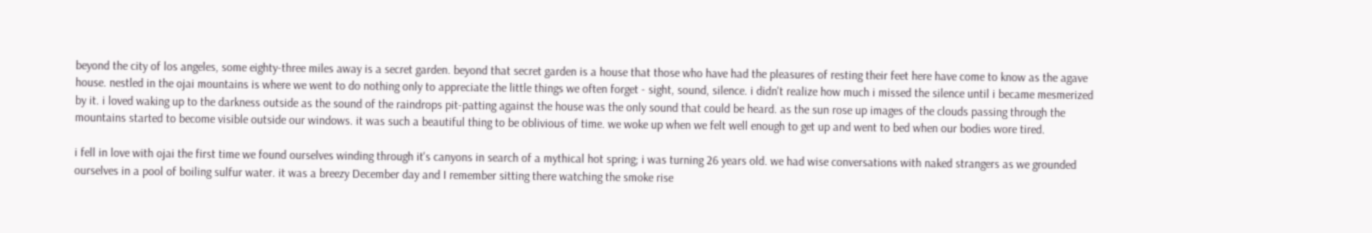beyond the city of los angeles, some eighty-three miles away is a secret garden. beyond that secret garden is a house that those who have had the pleasures of resting their feet here have come to know as the agave house. nestled in the ojai mountains is where we went to do nothing only to appreciate the little things we often forget - sight, sound, silence. i didn't realize how much i missed the silence until i became mesmerized by it. i loved waking up to the darkness outside as the sound of the raindrops pit-patting against the house was the only sound that could be heard. as the sun rose up images of the clouds passing through the mountains started to become visible outside our windows. it was such a beautiful thing to be oblivious of time. we woke up when we felt well enough to get up and went to bed when our bodies wore tired.

i fell in love with ojai the first time we found ourselves winding through it's canyons in search of a mythical hot spring; i was turning 26 years old. we had wise conversations with naked strangers as we grounded ourselves in a pool of boiling sulfur water. it was a breezy December day and I remember sitting there watching the smoke rise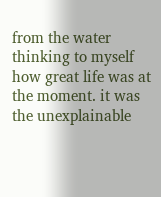from the water thinking to myself how great life was at the moment. it was the unexplainable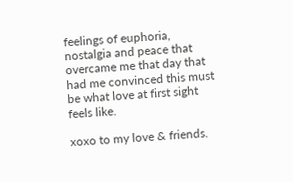feelings of euphoria, nostalgia and peace that overcame me that day that had me convinced this must be what love at first sight feels like.

xoxo to my love & friends.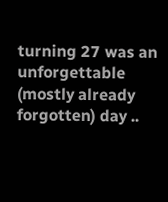turning 27 was an unforgettable (mostly already forgotten) day ..